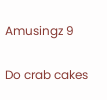Amusingz 9

Do crab cakes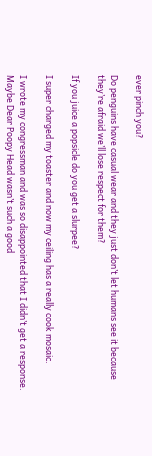ever pinch you?

Do penguins have casual wear and they just don’t let humans see it because they’re afraid we’ll lose respect for them?

If you juice a popsicle do you get a slurpee?

I super charged my toaster and now my ceiling has a really cook mosaic.

I wrote my congressman and was so disappointed that I didn’t get a response. Maybe Dear Poopy Head wasn’t such a good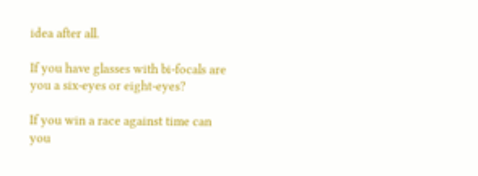idea after all.

If you have glasses with bi-focals are you a six-eyes or eight-eyes?

If you win a race against time can you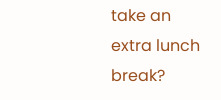take an extra lunch break?